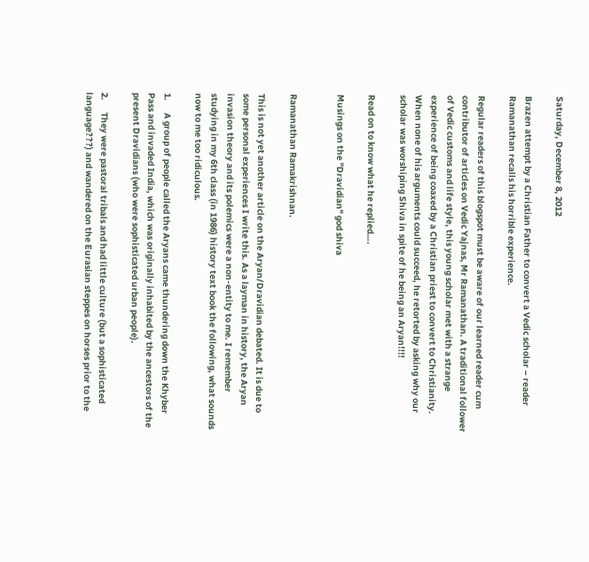Saturday, December 8, 2012

Brazen attempt by a Christian Father to convert a Vedic scholar – reader Ramanathan recalls his horrible experience.

Regular readers of this blogspot must be aware of our learned reader cum contributor of articles on Vedic Yajnas, Mr Ramanathan. A traditional follower of Vedic customs and life style, this young scholar met with a strange experience of being coaxed by a Christian priest to convert to Christianity. When none of his arguments could succeed, he retorted by asking why our scholar was worshiping Shiva in spite of he being an Aryan!!!!

Read on to know what he replied….

Musings on the "Dravidian" god shiva


Ramanathan Ramakrishnan.

This is not yet another article on the Aryan/Dravidian debated. It is due to some personal experiences I write this. As a layman in history, the Aryan invasion theory and its polemics were a non-entity to me. I remember studying in my 6th class (in 1986) history text book the following, what sounds now to me too ridiculous.

1.      A group of people called the Aryans came thundering down the Khyber Pass and invaded India, which was originally inhabited by the ancestors of the present Dravidians (who were sophisticated urban people).

2.      They were pastoral tribals and had little culture (but a sophisticated language???) and wandered on the Eurasian steppes on horses prior to the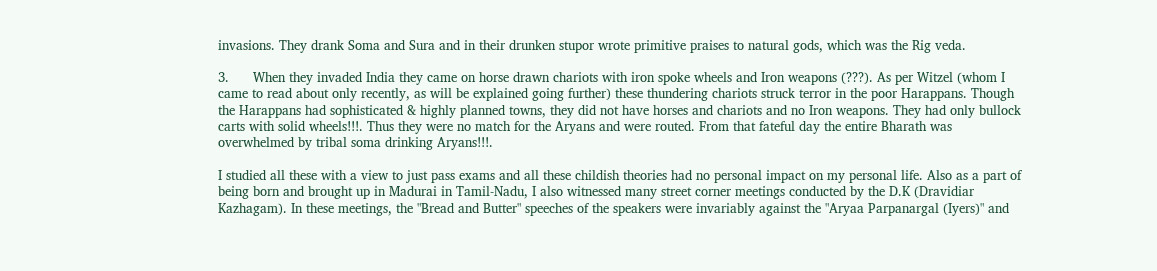invasions. They drank Soma and Sura and in their drunken stupor wrote primitive praises to natural gods, which was the Rig veda.

3.      When they invaded India they came on horse drawn chariots with iron spoke wheels and Iron weapons (???). As per Witzel (whom I came to read about only recently, as will be explained going further) these thundering chariots struck terror in the poor Harappans. Though the Harappans had sophisticated & highly planned towns, they did not have horses and chariots and no Iron weapons. They had only bullock carts with solid wheels!!!. Thus they were no match for the Aryans and were routed. From that fateful day the entire Bharath was overwhelmed by tribal soma drinking Aryans!!!.

I studied all these with a view to just pass exams and all these childish theories had no personal impact on my personal life. Also as a part of being born and brought up in Madurai in Tamil-Nadu, I also witnessed many street corner meetings conducted by the D.K (Dravidiar Kazhagam). In these meetings, the "Bread and Butter" speeches of the speakers were invariably against the "Aryaa Parpanargal (Iyers)" and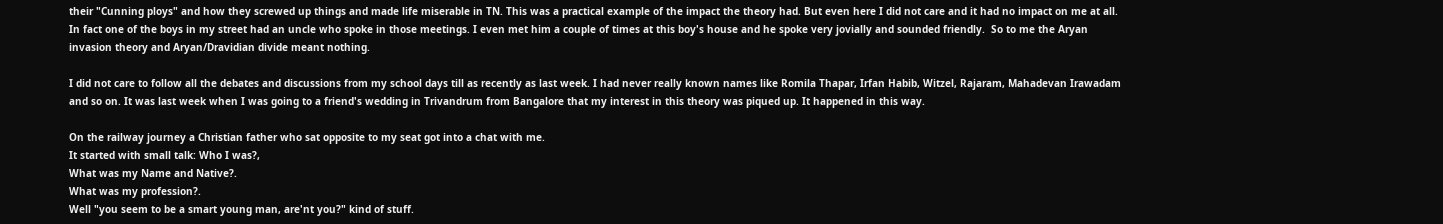their "Cunning ploys" and how they screwed up things and made life miserable in TN. This was a practical example of the impact the theory had. But even here I did not care and it had no impact on me at all. In fact one of the boys in my street had an uncle who spoke in those meetings. I even met him a couple of times at this boy's house and he spoke very jovially and sounded friendly.  So to me the Aryan invasion theory and Aryan/Dravidian divide meant nothing.

I did not care to follow all the debates and discussions from my school days till as recently as last week. I had never really known names like Romila Thapar, Irfan Habib, Witzel, Rajaram, Mahadevan Irawadam and so on. It was last week when I was going to a friend's wedding in Trivandrum from Bangalore that my interest in this theory was piqued up. It happened in this way.

On the railway journey a Christian father who sat opposite to my seat got into a chat with me.
It started with small talk: Who I was?,
What was my Name and Native?.
What was my profession?.
Well "you seem to be a smart young man, are'nt you?" kind of stuff.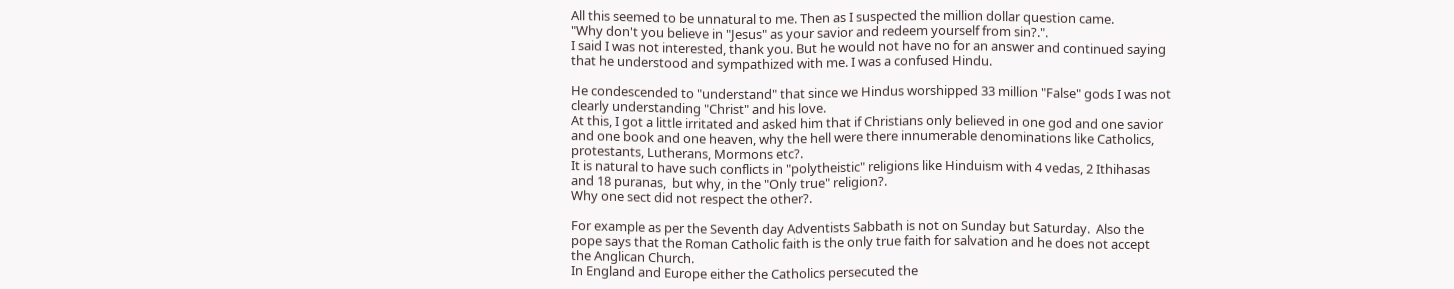All this seemed to be unnatural to me. Then as I suspected the million dollar question came.
"Why don't you believe in "Jesus" as your savior and redeem yourself from sin?.".
I said I was not interested, thank you. But he would not have no for an answer and continued saying that he understood and sympathized with me. I was a confused Hindu.

He condescended to "understand" that since we Hindus worshipped 33 million "False" gods I was not clearly understanding "Christ" and his love.
At this, I got a little irritated and asked him that if Christians only believed in one god and one savior and one book and one heaven, why the hell were there innumerable denominations like Catholics, protestants, Lutherans, Mormons etc?.
It is natural to have such conflicts in "polytheistic" religions like Hinduism with 4 vedas, 2 Ithihasas and 18 puranas,  but why, in the "Only true" religion?.
Why one sect did not respect the other?.

For example as per the Seventh day Adventists Sabbath is not on Sunday but Saturday.  Also the pope says that the Roman Catholic faith is the only true faith for salvation and he does not accept the Anglican Church.
In England and Europe either the Catholics persecuted the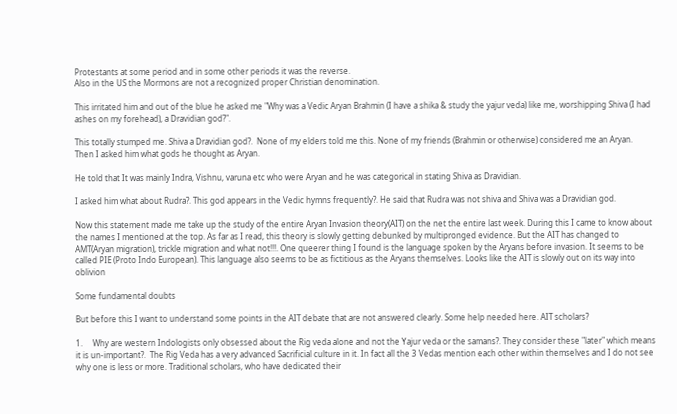Protestants at some period and in some other periods it was the reverse.
Also in the US the Mormons are not a recognized proper Christian denomination.

This irritated him and out of the blue he asked me "Why was a Vedic Aryan Brahmin (I have a shika & study the yajur veda) like me, worshipping Shiva (I had ashes on my forehead), a Dravidian god?".

This totally stumped me. Shiva a Dravidian god?.  None of my elders told me this. None of my friends (Brahmin or otherwise) considered me an Aryan.
Then I asked him what gods he thought as Aryan.

He told that It was mainly Indra, Vishnu, varuna etc who were Aryan and he was categorical in stating Shiva as Dravidian.

I asked him what about Rudra?. This god appears in the Vedic hymns frequently?. He said that Rudra was not shiva and Shiva was a Dravidian god.

Now this statement made me take up the study of the entire Aryan Invasion theory(AIT) on the net the entire last week. During this I came to know about the names I mentioned at the top. As far as I read, this theory is slowly getting debunked by multipronged evidence. But the AIT has changed to AMT(Aryan migration), trickle migration and what not!!!. One queerer thing I found is the language spoken by the Aryans before invasion. It seems to be called PIE (Proto Indo European). This language also seems to be as fictitious as the Aryans themselves. Looks like the AIT is slowly out on its way into oblivion

Some fundamental doubts

But before this I want to understand some points in the AIT debate that are not answered clearly. Some help needed here. AIT scholars?

1.     Why are western Indologists only obsessed about the Rig veda alone and not the Yajur veda or the samans?. They consider these "later" which means it is un-important?.  The Rig Veda has a very advanced Sacrificial culture in it. In fact all the 3 Vedas mention each other within themselves and I do not see why one is less or more. Traditional scholars, who have dedicated their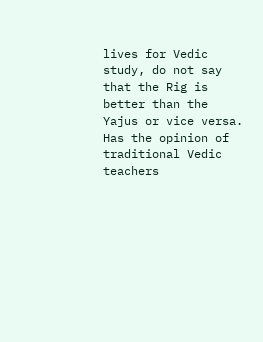lives for Vedic study, do not say that the Rig is better than the Yajus or vice versa. Has the opinion of traditional Vedic teachers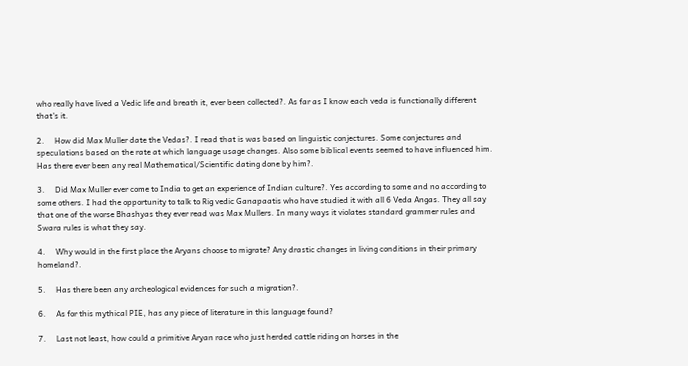who really have lived a Vedic life and breath it, ever been collected?. As far as I know each veda is functionally different that's it.

2.     How did Max Muller date the Vedas?. I read that is was based on linguistic conjectures. Some conjectures and speculations based on the rate at which language usage changes. Also some biblical events seemed to have influenced him. Has there ever been any real Mathematical/Scientific dating done by him?.

3.     Did Max Muller ever come to India to get an experience of Indian culture?. Yes according to some and no according to some others. I had the opportunity to talk to Rig vedic Ganapaatis who have studied it with all 6 Veda Angas. They all say that one of the worse Bhashyas they ever read was Max Mullers. In many ways it violates standard grammer rules and Swara rules is what they say.

4.     Why would in the first place the Aryans choose to migrate? Any drastic changes in living conditions in their primary homeland?.

5.     Has there been any archeological evidences for such a migration?.

6.     As for this mythical PIE, has any piece of literature in this language found?

7.     Last not least, how could a primitive Aryan race who just herded cattle riding on horses in the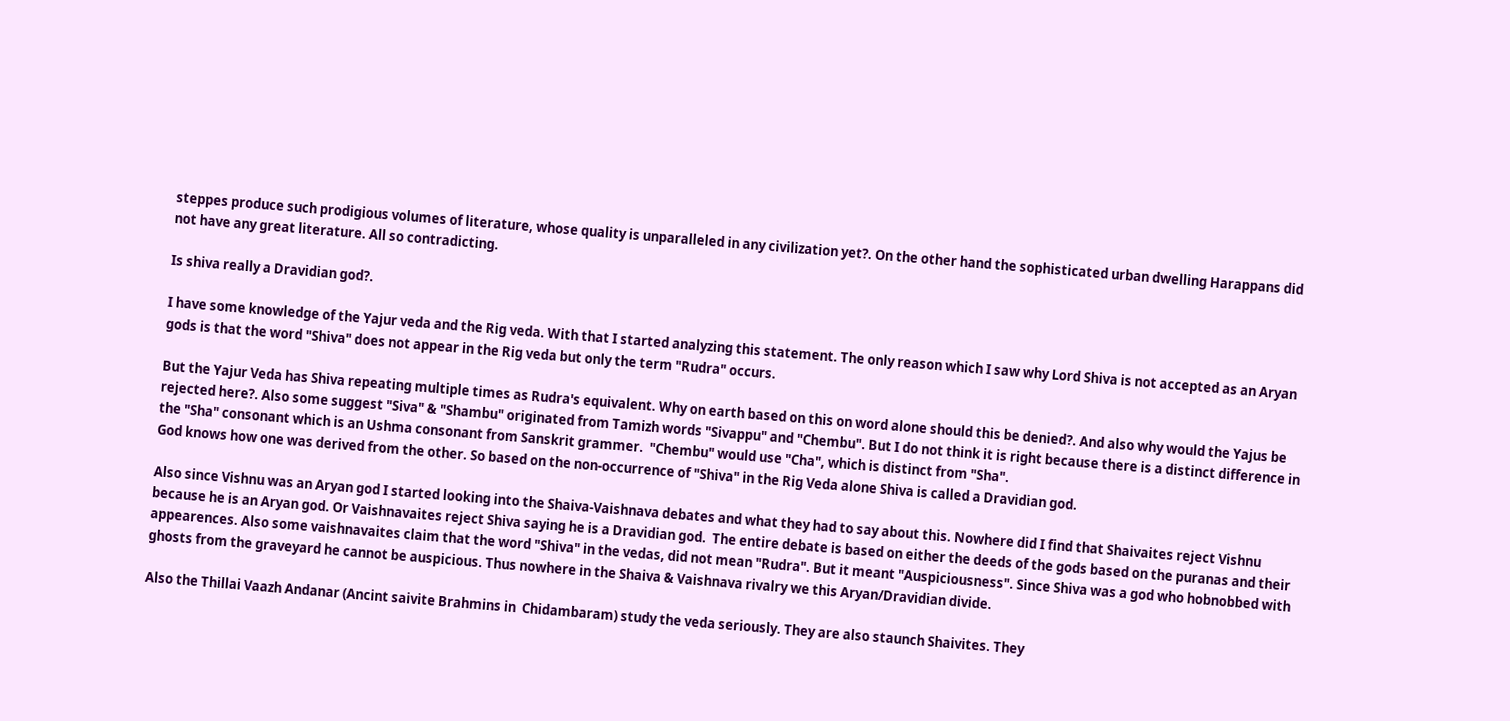steppes produce such prodigious volumes of literature, whose quality is unparalleled in any civilization yet?. On the other hand the sophisticated urban dwelling Harappans did not have any great literature. All so contradicting.

Is shiva really a Dravidian god?.

I have some knowledge of the Yajur veda and the Rig veda. With that I started analyzing this statement. The only reason which I saw why Lord Shiva is not accepted as an Aryan gods is that the word "Shiva" does not appear in the Rig veda but only the term "Rudra" occurs.

But the Yajur Veda has Shiva repeating multiple times as Rudra's equivalent. Why on earth based on this on word alone should this be denied?. And also why would the Yajus be rejected here?. Also some suggest "Siva" & "Shambu" originated from Tamizh words "Sivappu" and "Chembu". But I do not think it is right because there is a distinct difference in the "Sha" consonant which is an Ushma consonant from Sanskrit grammer.  "Chembu" would use "Cha", which is distinct from "Sha".
God knows how one was derived from the other. So based on the non-occurrence of "Shiva" in the Rig Veda alone Shiva is called a Dravidian god.

Also since Vishnu was an Aryan god I started looking into the Shaiva-Vaishnava debates and what they had to say about this. Nowhere did I find that Shaivaites reject Vishnu because he is an Aryan god. Or Vaishnavaites reject Shiva saying he is a Dravidian god.  The entire debate is based on either the deeds of the gods based on the puranas and their appearences. Also some vaishnavaites claim that the word "Shiva" in the vedas, did not mean "Rudra". But it meant "Auspiciousness". Since Shiva was a god who hobnobbed with ghosts from the graveyard he cannot be auspicious. Thus nowhere in the Shaiva & Vaishnava rivalry we this Aryan/Dravidian divide.

Also the Thillai Vaazh Andanar (Ancint saivite Brahmins in  Chidambaram) study the veda seriously. They are also staunch Shaivites. They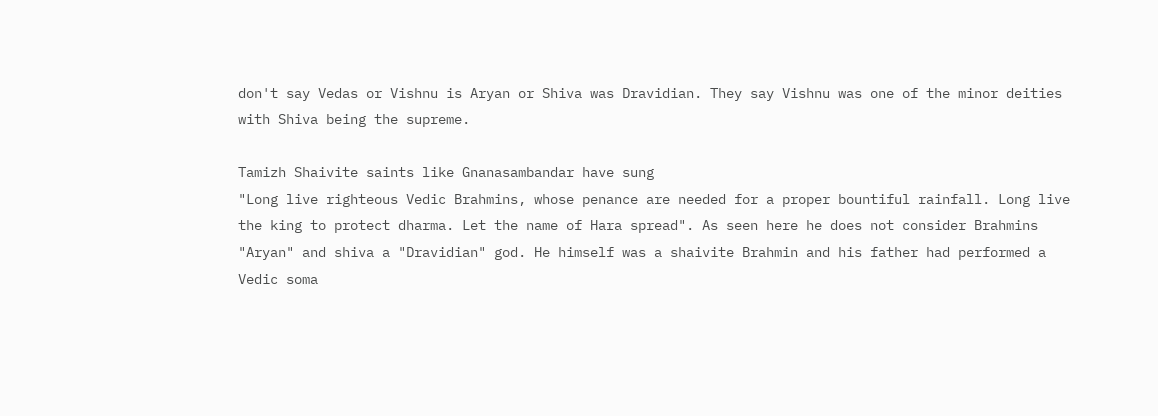don't say Vedas or Vishnu is Aryan or Shiva was Dravidian. They say Vishnu was one of the minor deities with Shiva being the supreme.

Tamizh Shaivite saints like Gnanasambandar have sung
"Long live righteous Vedic Brahmins, whose penance are needed for a proper bountiful rainfall. Long live the king to protect dharma. Let the name of Hara spread". As seen here he does not consider Brahmins "Aryan" and shiva a "Dravidian" god. He himself was a shaivite Brahmin and his father had performed a Vedic soma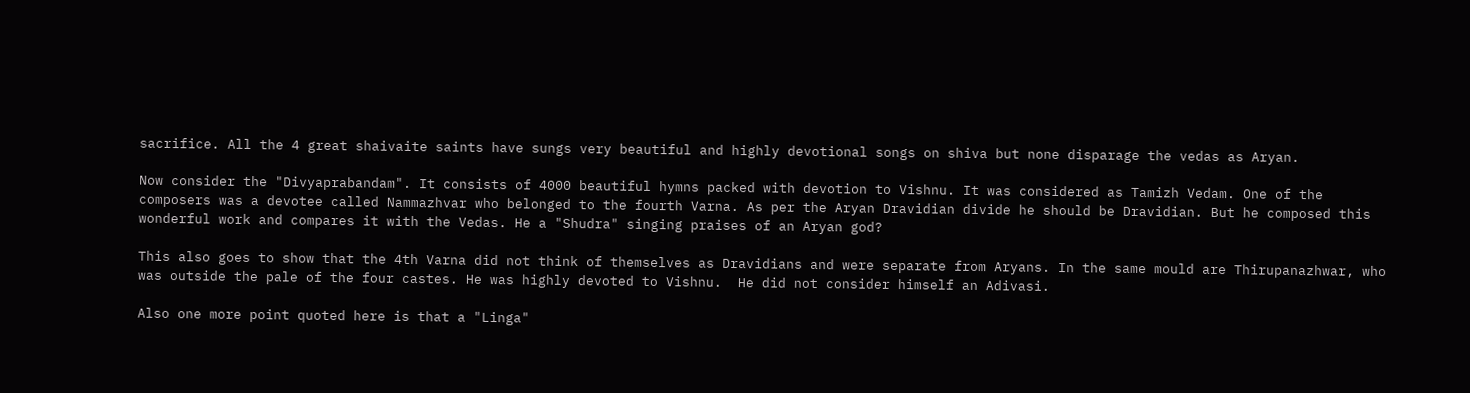sacrifice. All the 4 great shaivaite saints have sungs very beautiful and highly devotional songs on shiva but none disparage the vedas as Aryan.

Now consider the "Divyaprabandam". It consists of 4000 beautiful hymns packed with devotion to Vishnu. It was considered as Tamizh Vedam. One of the composers was a devotee called Nammazhvar who belonged to the fourth Varna. As per the Aryan Dravidian divide he should be Dravidian. But he composed this wonderful work and compares it with the Vedas. He a "Shudra" singing praises of an Aryan god?

This also goes to show that the 4th Varna did not think of themselves as Dravidians and were separate from Aryans. In the same mould are Thirupanazhwar, who was outside the pale of the four castes. He was highly devoted to Vishnu.  He did not consider himself an Adivasi.

Also one more point quoted here is that a "Linga"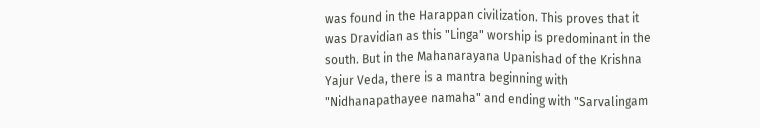was found in the Harappan civilization. This proves that it was Dravidian as this "Linga" worship is predominant in the south. But in the Mahanarayana Upanishad of the Krishna Yajur Veda, there is a mantra beginning with "Nidhanapathayee namaha" and ending with "Sarvalingam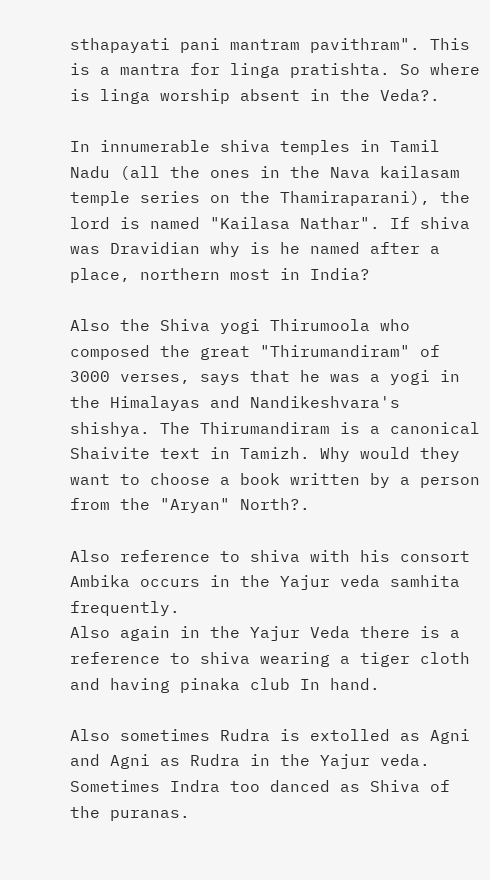sthapayati pani mantram pavithram". This is a mantra for linga pratishta. So where is linga worship absent in the Veda?.

In innumerable shiva temples in Tamil Nadu (all the ones in the Nava kailasam temple series on the Thamiraparani), the lord is named "Kailasa Nathar". If shiva was Dravidian why is he named after a place, northern most in India?

Also the Shiva yogi Thirumoola who composed the great "Thirumandiram" of 3000 verses, says that he was a yogi in the Himalayas and Nandikeshvara's shishya. The Thirumandiram is a canonical Shaivite text in Tamizh. Why would they want to choose a book written by a person from the "Aryan" North?.

Also reference to shiva with his consort Ambika occurs in the Yajur veda samhita frequently.
Also again in the Yajur Veda there is a reference to shiva wearing a tiger cloth and having pinaka club In hand.

Also sometimes Rudra is extolled as Agni and Agni as Rudra in the Yajur veda. Sometimes Indra too danced as Shiva of the puranas.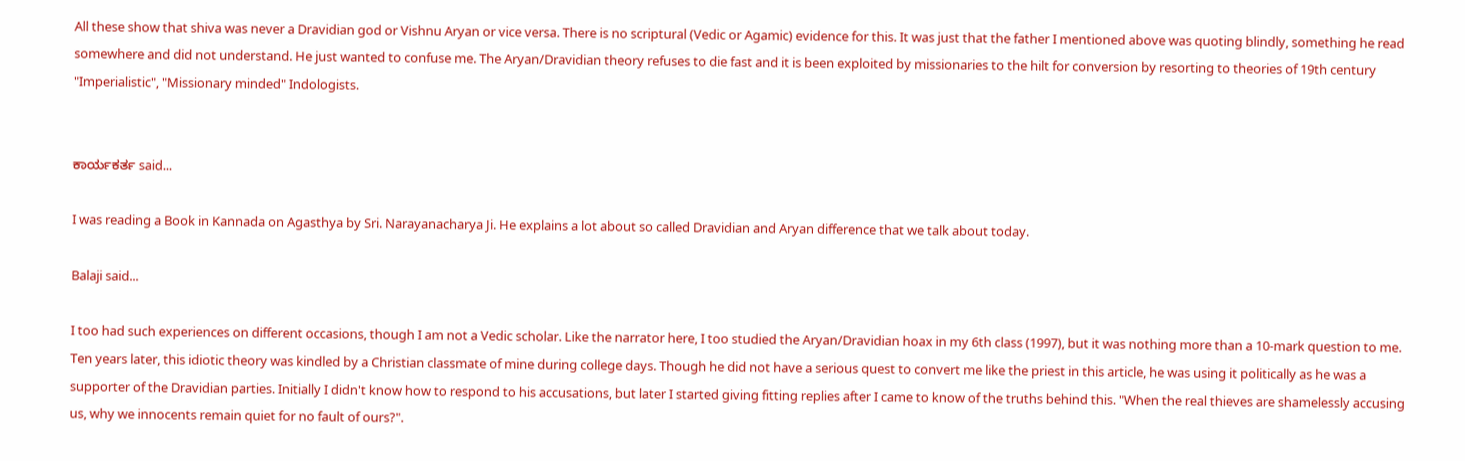All these show that shiva was never a Dravidian god or Vishnu Aryan or vice versa. There is no scriptural (Vedic or Agamic) evidence for this. It was just that the father I mentioned above was quoting blindly, something he read somewhere and did not understand. He just wanted to confuse me. The Aryan/Dravidian theory refuses to die fast and it is been exploited by missionaries to the hilt for conversion by resorting to theories of 19th century "Imperialistic", "Missionary minded" Indologists.


ಕಾರ್ಯಕರ್ತ said...

I was reading a Book in Kannada on Agasthya by Sri. Narayanacharya Ji. He explains a lot about so called Dravidian and Aryan difference that we talk about today.

Balaji said...

I too had such experiences on different occasions, though I am not a Vedic scholar. Like the narrator here, I too studied the Aryan/Dravidian hoax in my 6th class (1997), but it was nothing more than a 10-mark question to me. Ten years later, this idiotic theory was kindled by a Christian classmate of mine during college days. Though he did not have a serious quest to convert me like the priest in this article, he was using it politically as he was a supporter of the Dravidian parties. Initially I didn't know how to respond to his accusations, but later I started giving fitting replies after I came to know of the truths behind this. "When the real thieves are shamelessly accusing us, why we innocents remain quiet for no fault of ours?".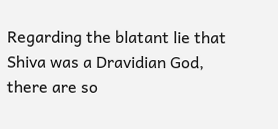Regarding the blatant lie that Shiva was a Dravidian God, there are so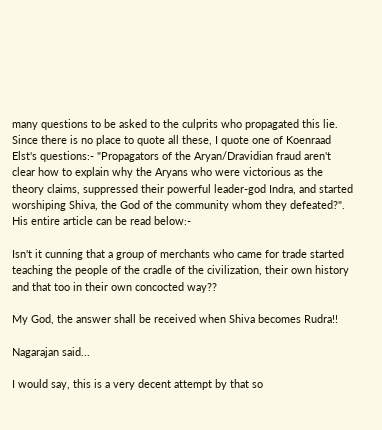many questions to be asked to the culprits who propagated this lie. Since there is no place to quote all these, I quote one of Koenraad Elst's questions:- "Propagators of the Aryan/Dravidian fraud aren't clear how to explain why the Aryans who were victorious as the theory claims, suppressed their powerful leader-god Indra, and started worshiping Shiva, the God of the community whom they defeated?".
His entire article can be read below:-

Isn't it cunning that a group of merchants who came for trade started teaching the people of the cradle of the civilization, their own history and that too in their own concocted way??

My God, the answer shall be received when Shiva becomes Rudra!!

Nagarajan said...

I would say, this is a very decent attempt by that so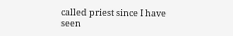called priest since I have seen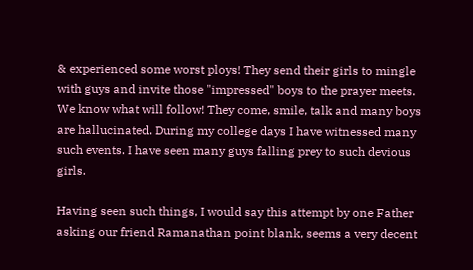& experienced some worst ploys! They send their girls to mingle with guys and invite those "impressed" boys to the prayer meets. We know what will follow! They come, smile, talk and many boys are hallucinated. During my college days I have witnessed many such events. I have seen many guys falling prey to such devious girls.

Having seen such things, I would say this attempt by one Father asking our friend Ramanathan point blank, seems a very decent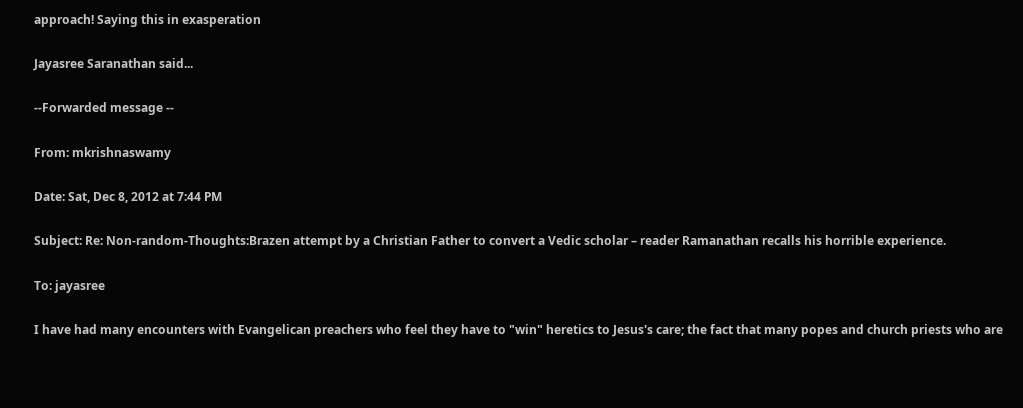approach! Saying this in exasperation

Jayasree Saranathan said...

--Forwarded message --

From: mkrishnaswamy

Date: Sat, Dec 8, 2012 at 7:44 PM

Subject: Re: Non-random-Thoughts:Brazen attempt by a Christian Father to convert a Vedic scholar – reader Ramanathan recalls his horrible experience.

To: jayasree

I have had many encounters with Evangelican preachers who feel they have to "win" heretics to Jesus's care; the fact that many popes and church priests who are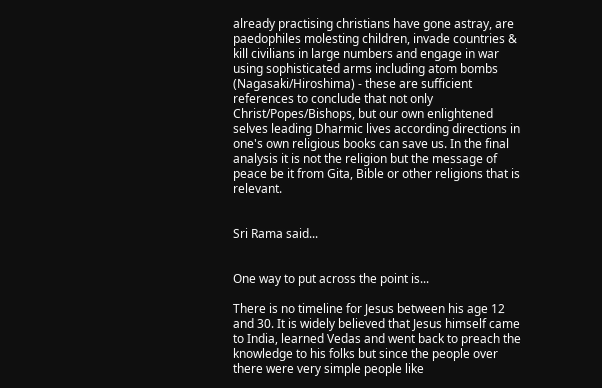already practising christians have gone astray, are paedophiles molesting children, invade countries & kill civilians in large numbers and engage in war using sophisticated arms including atom bombs (Nagasaki/Hiroshima) - these are sufficient references to conclude that not only Christ/Popes/Bishops, but our own enlightened selves leading Dharmic lives according directions in one's own religious books can save us. In the final analysis it is not the religion but the message of peace be it from Gita, Bible or other religions that is relevant.


Sri Rama said...


One way to put across the point is...

There is no timeline for Jesus between his age 12 and 30. It is widely believed that Jesus himself came to India, learned Vedas and went back to preach the knowledge to his folks but since the people over there were very simple people like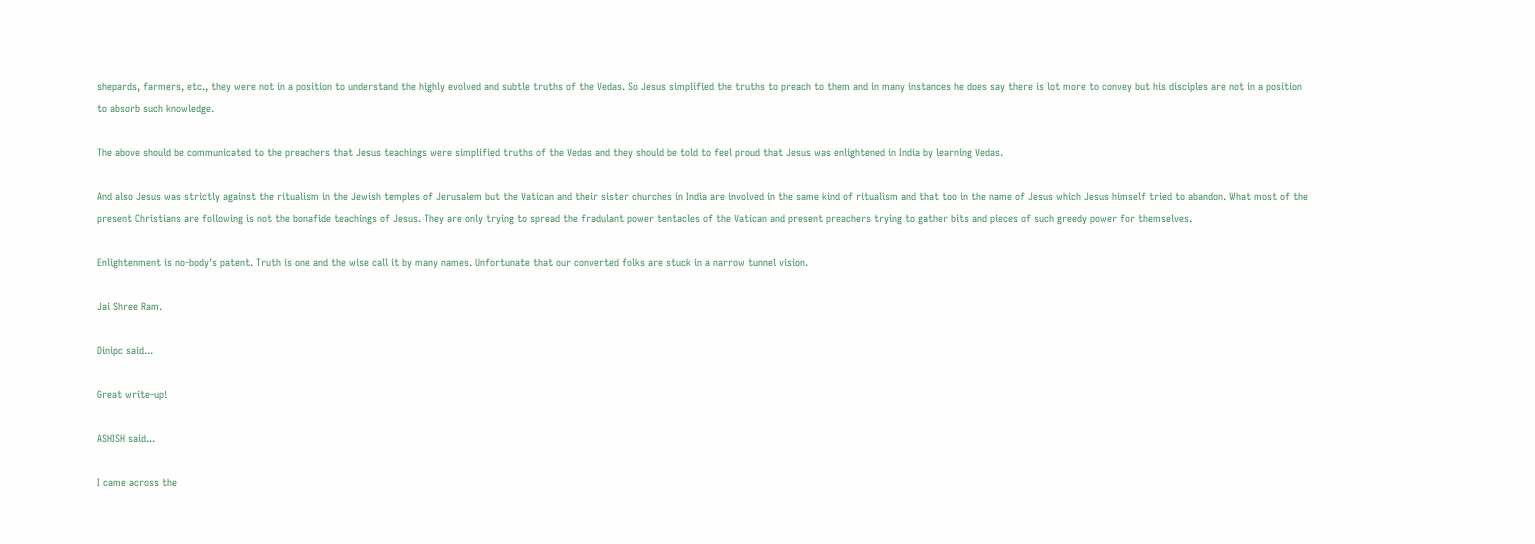shepards, farmers, etc., they were not in a position to understand the highly evolved and subtle truths of the Vedas. So Jesus simplified the truths to preach to them and in many instances he does say there is lot more to convey but his disciples are not in a position to absorb such knowledge.

The above should be communicated to the preachers that Jesus teachings were simplified truths of the Vedas and they should be told to feel proud that Jesus was enlightened in India by learning Vedas.

And also Jesus was strictly against the ritualism in the Jewish temples of Jerusalem but the Vatican and their sister churches in India are involved in the same kind of ritualism and that too in the name of Jesus which Jesus himself tried to abandon. What most of the present Christians are following is not the bonafide teachings of Jesus. They are only trying to spread the fradulant power tentacles of the Vatican and present preachers trying to gather bits and pieces of such greedy power for themselves.

Enlightenment is no-body's patent. Truth is one and the wise call it by many names. Unfortunate that our converted folks are stuck in a narrow tunnel vision.

Jai Shree Ram.

Dinipc said...

Great write-up!

ASHISH said...

I came across the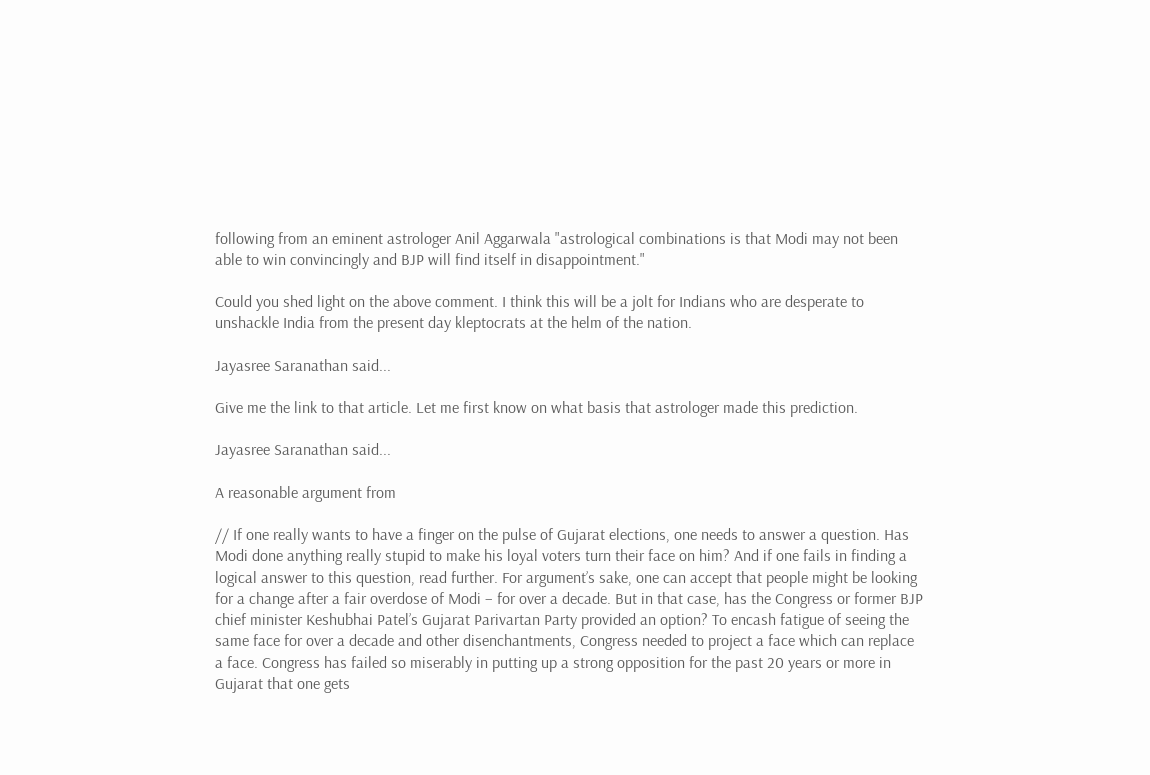following from an eminent astrologer Anil Aggarwala "astrological combinations is that Modi may not been able to win convincingly and BJP will find itself in disappointment."

Could you shed light on the above comment. I think this will be a jolt for Indians who are desperate to unshackle India from the present day kleptocrats at the helm of the nation.

Jayasree Saranathan said...

Give me the link to that article. Let me first know on what basis that astrologer made this prediction.

Jayasree Saranathan said...

A reasonable argument from

// If one really wants to have a finger on the pulse of Gujarat elections, one needs to answer a question. Has Modi done anything really stupid to make his loyal voters turn their face on him? And if one fails in finding a logical answer to this question, read further. For argument’s sake, one can accept that people might be looking for a change after a fair overdose of Modi – for over a decade. But in that case, has the Congress or former BJP chief minister Keshubhai Patel’s Gujarat Parivartan Party provided an option? To encash fatigue of seeing the same face for over a decade and other disenchantments, Congress needed to project a face which can replace a face. Congress has failed so miserably in putting up a strong opposition for the past 20 years or more in Gujarat that one gets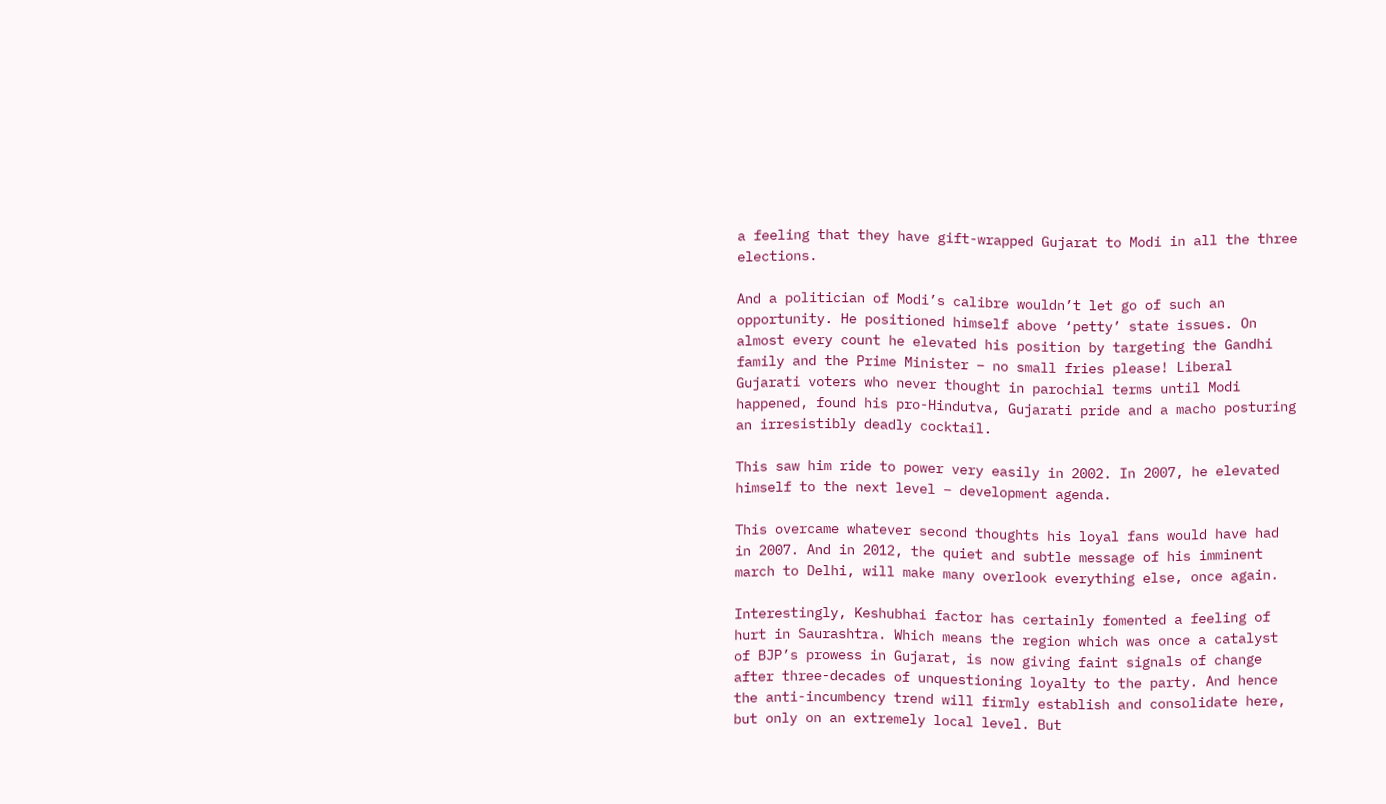a feeling that they have gift-wrapped Gujarat to Modi in all the three elections.

And a politician of Modi’s calibre wouldn’t let go of such an opportunity. He positioned himself above ‘petty’ state issues. On almost every count he elevated his position by targeting the Gandhi family and the Prime Minister – no small fries please! Liberal Gujarati voters who never thought in parochial terms until Modi happened, found his pro-Hindutva, Gujarati pride and a macho posturing an irresistibly deadly cocktail.

This saw him ride to power very easily in 2002. In 2007, he elevated himself to the next level – development agenda.

This overcame whatever second thoughts his loyal fans would have had in 2007. And in 2012, the quiet and subtle message of his imminent march to Delhi, will make many overlook everything else, once again.

Interestingly, Keshubhai factor has certainly fomented a feeling of hurt in Saurashtra. Which means the region which was once a catalyst of BJP’s prowess in Gujarat, is now giving faint signals of change after three-decades of unquestioning loyalty to the party. And hence the anti-incumbency trend will firmly establish and consolidate here, but only on an extremely local level. But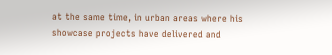at the same time, in urban areas where his showcase projects have delivered and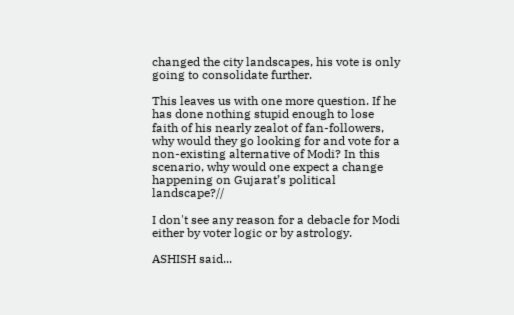changed the city landscapes, his vote is only going to consolidate further.

This leaves us with one more question. If he has done nothing stupid enough to lose faith of his nearly zealot of fan-followers, why would they go looking for and vote for a non-existing alternative of Modi? In this scenario, why would one expect a change happening on Gujarat’s political landscape?//

I don't see any reason for a debacle for Modi either by voter logic or by astrology.

ASHISH said...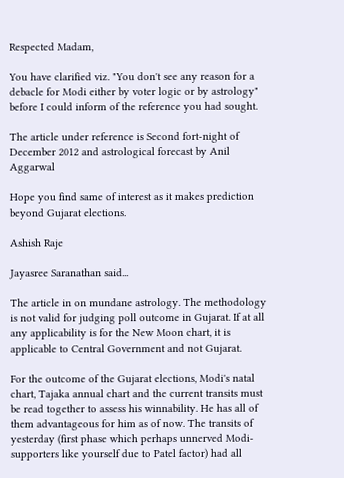Respected Madam,

You have clarified viz. "You don't see any reason for a debacle for Modi either by voter logic or by astrology" before I could inform of the reference you had sought.

The article under reference is Second fort-night of December 2012 and astrological forecast by Anil Aggarwal

Hope you find same of interest as it makes prediction beyond Gujarat elections.

Ashish Raje

Jayasree Saranathan said...

The article in on mundane astrology. The methodology is not valid for judging poll outcome in Gujarat. If at all any applicability is for the New Moon chart, it is applicable to Central Government and not Gujarat.

For the outcome of the Gujarat elections, Modi's natal chart, Tajaka annual chart and the current transits must be read together to assess his winnability. He has all of them advantageous for him as of now. The transits of yesterday (first phase which perhaps unnerved Modi- supporters like yourself due to Patel factor) had all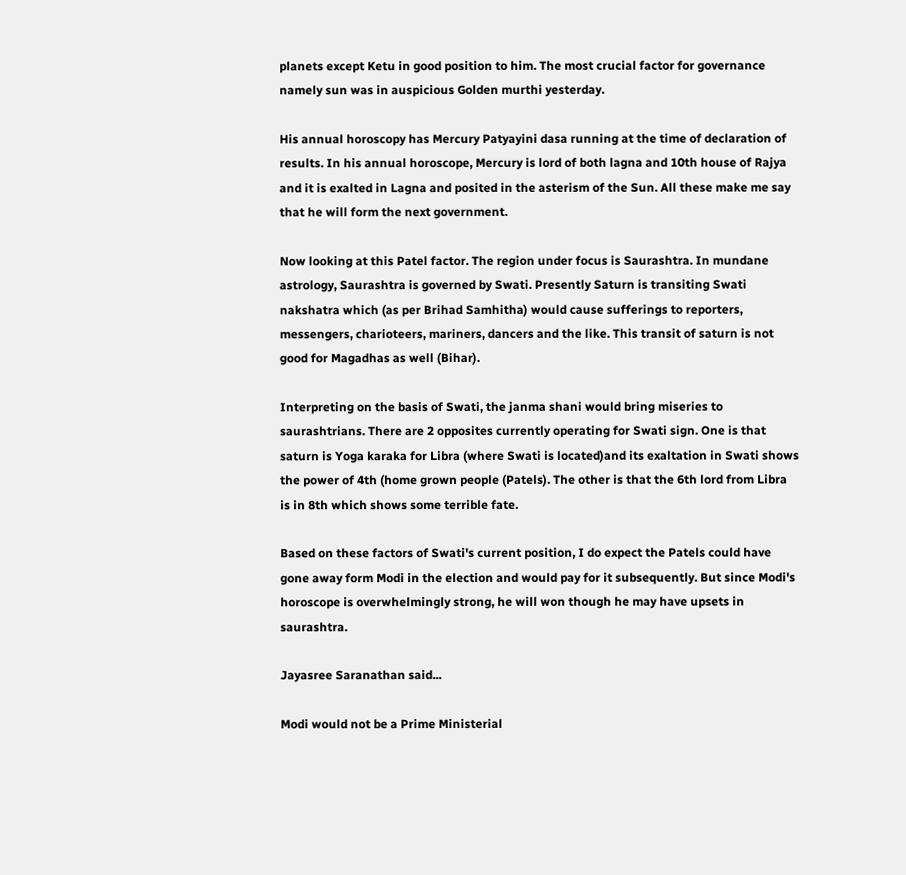planets except Ketu in good position to him. The most crucial factor for governance namely sun was in auspicious Golden murthi yesterday.

His annual horoscopy has Mercury Patyayini dasa running at the time of declaration of results. In his annual horoscope, Mercury is lord of both lagna and 10th house of Rajya and it is exalted in Lagna and posited in the asterism of the Sun. All these make me say that he will form the next government.

Now looking at this Patel factor. The region under focus is Saurashtra. In mundane astrology, Saurashtra is governed by Swati. Presently Saturn is transiting Swati nakshatra which (as per Brihad Samhitha) would cause sufferings to reporters, messengers, charioteers, mariners, dancers and the like. This transit of saturn is not good for Magadhas as well (Bihar).

Interpreting on the basis of Swati, the janma shani would bring miseries to saurashtrians. There are 2 opposites currently operating for Swati sign. One is that saturn is Yoga karaka for Libra (where Swati is located)and its exaltation in Swati shows the power of 4th (home grown people (Patels). The other is that the 6th lord from Libra is in 8th which shows some terrible fate.

Based on these factors of Swati's current position, I do expect the Patels could have gone away form Modi in the election and would pay for it subsequently. But since Modi's horoscope is overwhelmingly strong, he will won though he may have upsets in saurashtra.

Jayasree Saranathan said...

Modi would not be a Prime Ministerial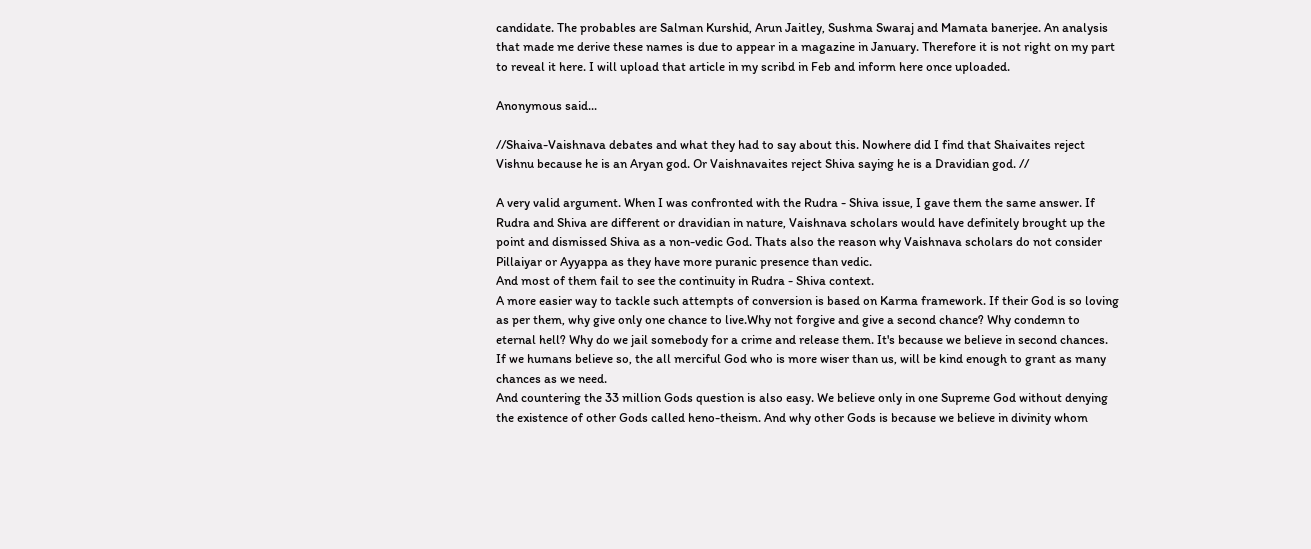candidate. The probables are Salman Kurshid, Arun Jaitley, Sushma Swaraj and Mamata banerjee. An analysis that made me derive these names is due to appear in a magazine in January. Therefore it is not right on my part to reveal it here. I will upload that article in my scribd in Feb and inform here once uploaded.

Anonymous said...

//Shaiva-Vaishnava debates and what they had to say about this. Nowhere did I find that Shaivaites reject Vishnu because he is an Aryan god. Or Vaishnavaites reject Shiva saying he is a Dravidian god. //

A very valid argument. When I was confronted with the Rudra - Shiva issue, I gave them the same answer. If Rudra and Shiva are different or dravidian in nature, Vaishnava scholars would have definitely brought up the point and dismissed Shiva as a non-vedic God. Thats also the reason why Vaishnava scholars do not consider Pillaiyar or Ayyappa as they have more puranic presence than vedic.
And most of them fail to see the continuity in Rudra - Shiva context.
A more easier way to tackle such attempts of conversion is based on Karma framework. If their God is so loving as per them, why give only one chance to live.Why not forgive and give a second chance? Why condemn to eternal hell? Why do we jail somebody for a crime and release them. It's because we believe in second chances. If we humans believe so, the all merciful God who is more wiser than us, will be kind enough to grant as many chances as we need.
And countering the 33 million Gods question is also easy. We believe only in one Supreme God without denying the existence of other Gods called heno-theism. And why other Gods is because we believe in divinity whom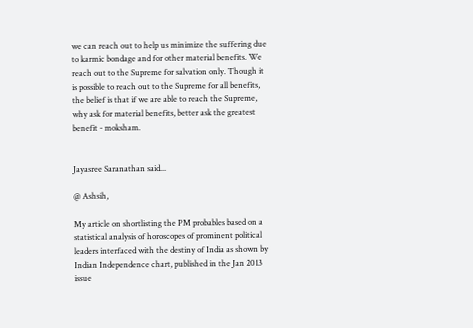we can reach out to help us minimize the suffering due to karmic bondage and for other material benefits. We reach out to the Supreme for salvation only. Though it is possible to reach out to the Supreme for all benefits, the belief is that if we are able to reach the Supreme, why ask for material benefits, better ask the greatest benefit - moksham.


Jayasree Saranathan said...

@ Ashsih,

My article on shortlisting the PM probables based on a statistical analysis of horoscopes of prominent political leaders interfaced with the destiny of India as shown by Indian Independence chart, published in the Jan 2013 issue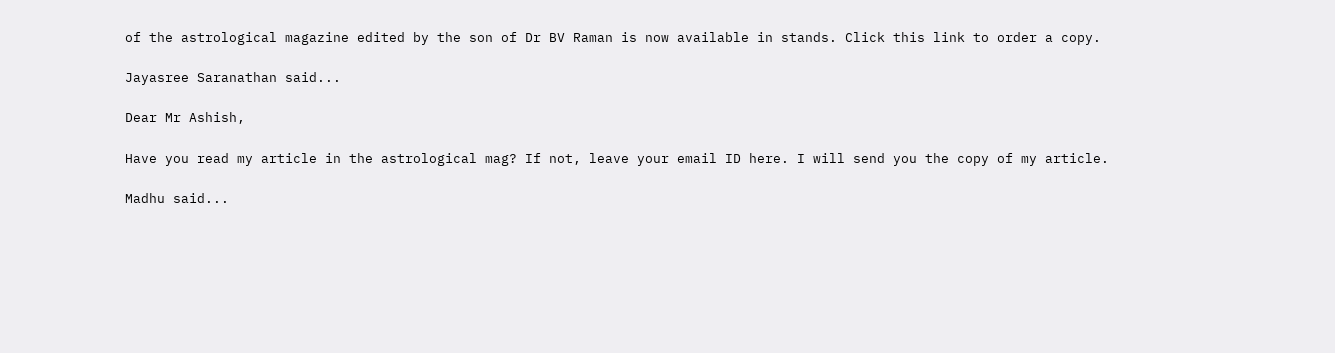of the astrological magazine edited by the son of Dr BV Raman is now available in stands. Click this link to order a copy.

Jayasree Saranathan said...

Dear Mr Ashish,

Have you read my article in the astrological mag? If not, leave your email ID here. I will send you the copy of my article.

Madhu said...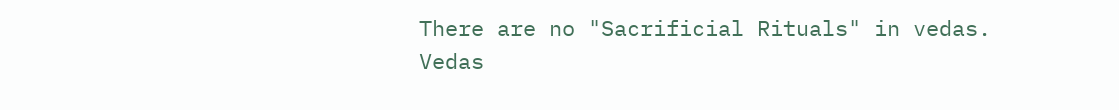There are no "Sacrificial Rituals" in vedas.
Vedas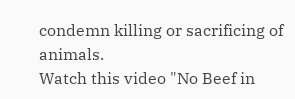condemn killing or sacrificing of animals.
Watch this video "No Beef in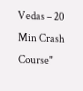Vedas – 20 Min Crash Course"